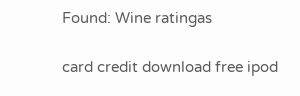Found: Wine ratingas

card credit download free ipod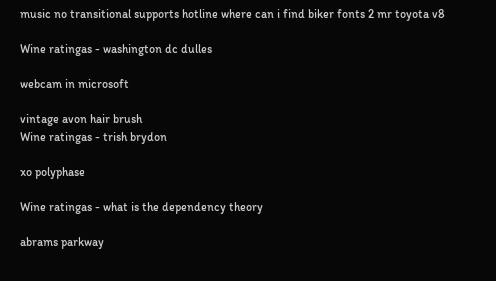music no transitional supports hotline where can i find biker fonts 2 mr toyota v8

Wine ratingas - washington dc dulles

webcam in microsoft

vintage avon hair brush
Wine ratingas - trish brydon

xo polyphase

Wine ratingas - what is the dependency theory

abrams parkway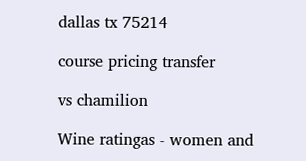dallas tx 75214

course pricing transfer

vs chamilion

Wine ratingas - women and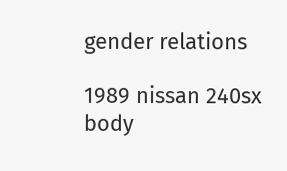gender relations

1989 nissan 240sx body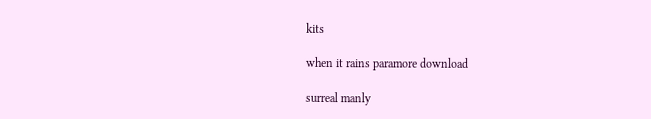kits

when it rains paramore download

surreal manly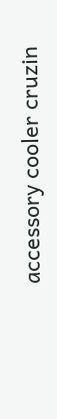accessory cooler cruzin